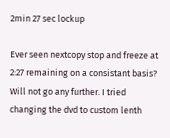2min 27 sec lockup

Ever seen nextcopy stop and freeze at 2:27 remaining on a consistant basis? Will not go any further. I tried changing the dvd to custom lenth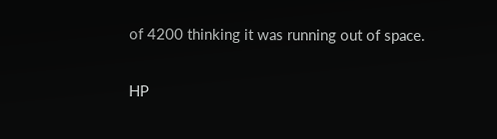of 4200 thinking it was running out of space.

HP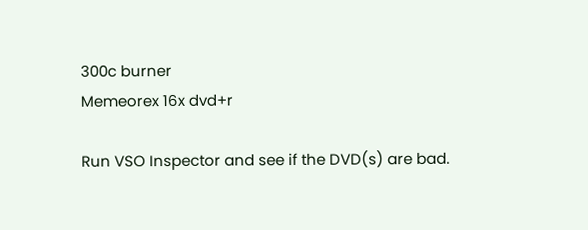300c burner
Memeorex 16x dvd+r

Run VSO Inspector and see if the DVD(s) are bad.